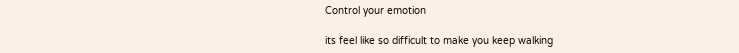Control your emotion

its feel like so difficult to make you keep walking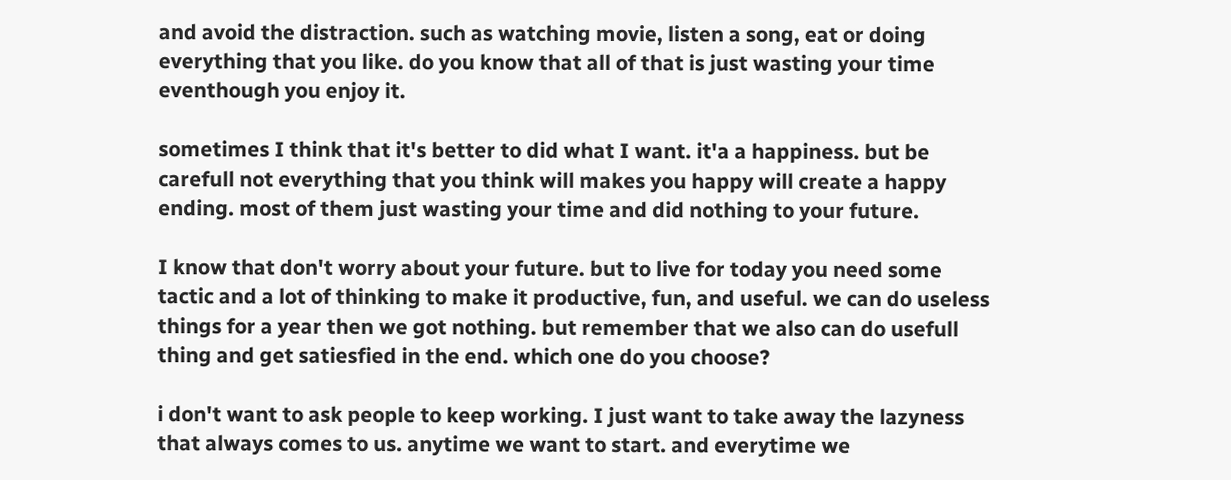and avoid the distraction. such as watching movie, listen a song, eat or doing  everything that you like. do you know that all of that is just wasting your time eventhough you enjoy it.

sometimes I think that it's better to did what I want. it'a a happiness. but be carefull not everything that you think will makes you happy will create a happy ending. most of them just wasting your time and did nothing to your future.

I know that don't worry about your future. but to live for today you need some tactic and a lot of thinking to make it productive, fun, and useful. we can do useless things for a year then we got nothing. but remember that we also can do usefull thing and get satiesfied in the end. which one do you choose?

i don't want to ask people to keep working. I just want to take away the lazyness that always comes to us. anytime we want to start. and everytime we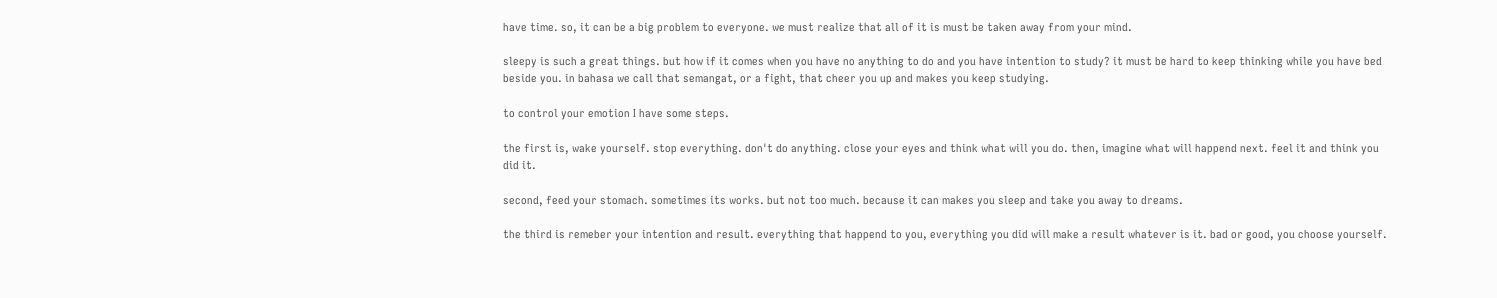have time. so, it can be a big problem to everyone. we must realize that all of it is must be taken away from your mind.

sleepy is such a great things. but how if it comes when you have no anything to do and you have intention to study? it must be hard to keep thinking while you have bed beside you. in bahasa we call that semangat, or a fight, that cheer you up and makes you keep studying.

to control your emotion I have some steps.

the first is, wake yourself. stop everything. don't do anything. close your eyes and think what will you do. then, imagine what will happend next. feel it and think you did it.

second, feed your stomach. sometimes its works. but not too much. because it can makes you sleep and take you away to dreams.

the third is remeber your intention and result. everything that happend to you, everything you did will make a result whatever is it. bad or good, you choose yourself.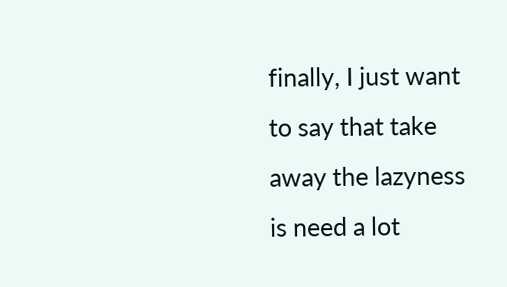finally, I just want to say that take away the lazyness is need a lot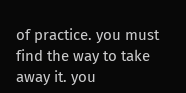of practice. you must find the way to take away it. you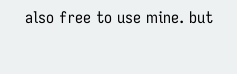also free to use mine. but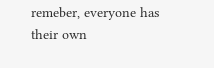remeber, everyone has their own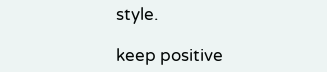style.

keep positive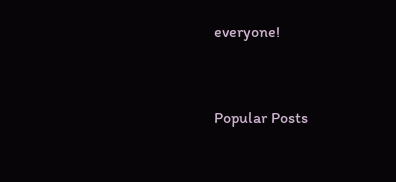everyone!


Popular Posts